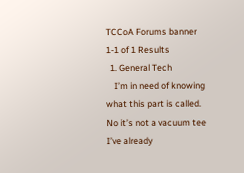TCCoA Forums banner
1-1 of 1 Results
  1. General Tech
    I’m in need of knowing what this part is called. No it’s not a vacuum tee I’ve already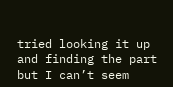tried looking it up and finding the part but I can’t seem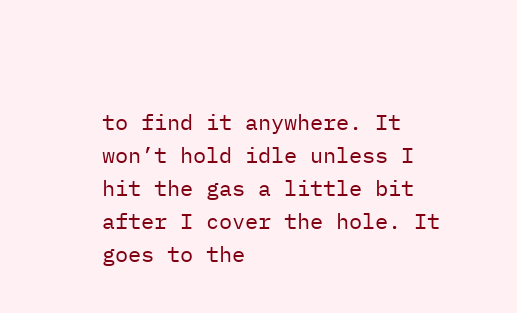to find it anywhere. It won’t hold idle unless I hit the gas a little bit after I cover the hole. It goes to the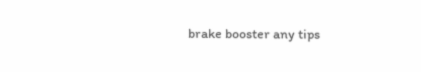brake booster any tips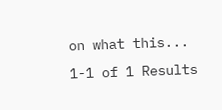on what this...
1-1 of 1 Results